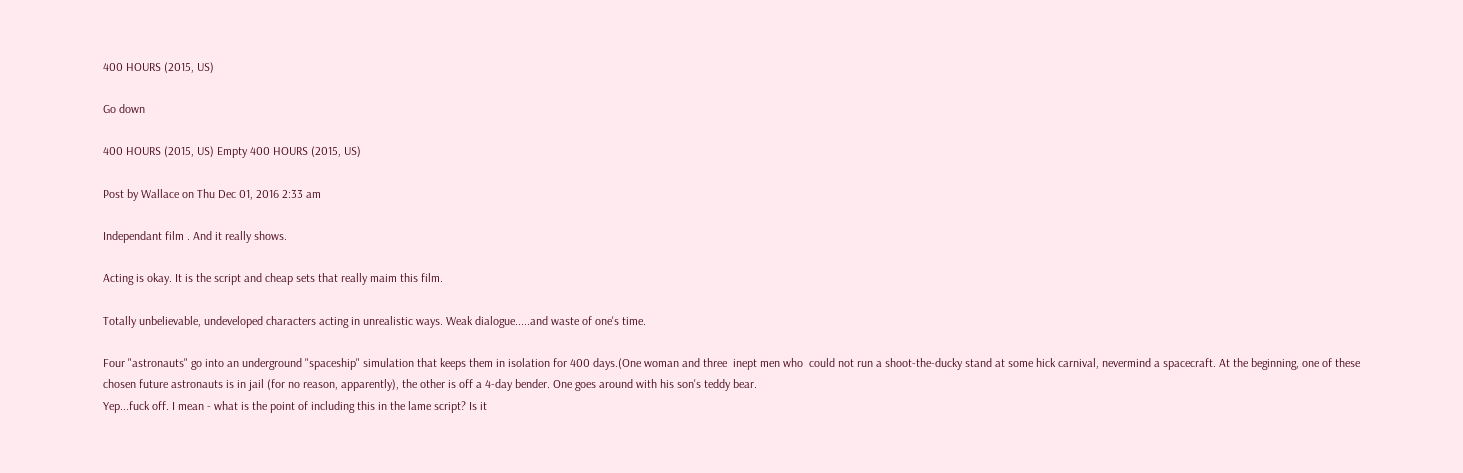400 HOURS (2015, US)

Go down

400 HOURS (2015, US) Empty 400 HOURS (2015, US)

Post by Wallace on Thu Dec 01, 2016 2:33 am

Independant film . And it really shows.

Acting is okay. It is the script and cheap sets that really maim this film.

Totally unbelievable, undeveloped characters acting in unrealistic ways. Weak dialogue.....and waste of one's time.

Four "astronauts" go into an underground "spaceship" simulation that keeps them in isolation for 400 days.(One woman and three  inept men who  could not run a shoot-the-ducky stand at some hick carnival, nevermind a spacecraft. At the beginning, one of these chosen future astronauts is in jail (for no reason, apparently), the other is off a 4-day bender. One goes around with his son's teddy bear.
Yep...fuck off. I mean - what is the point of including this in the lame script? Is it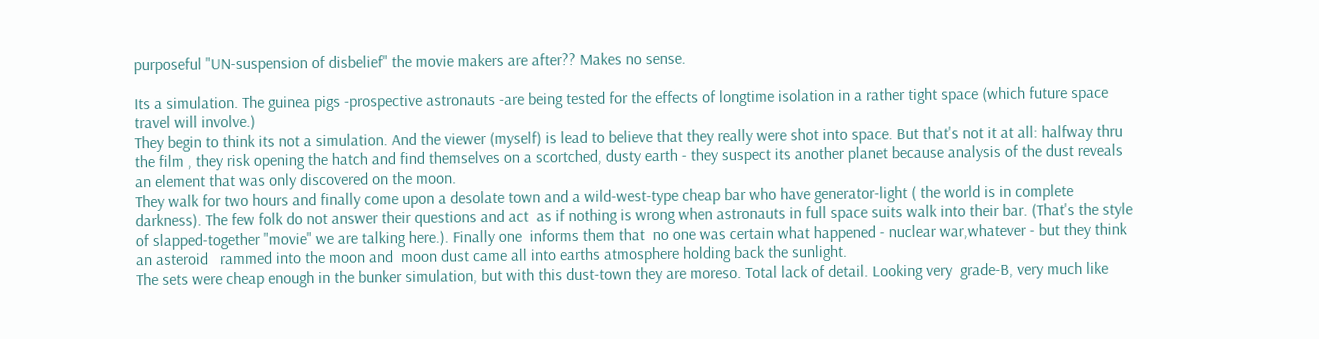purposeful "UN-suspension of disbelief" the movie makers are after?? Makes no sense.

Its a simulation. The guinea pigs -prospective astronauts -are being tested for the effects of longtime isolation in a rather tight space (which future space travel will involve.)
They begin to think its not a simulation. And the viewer (myself) is lead to believe that they really were shot into space. But that's not it at all: halfway thru the film , they risk opening the hatch and find themselves on a scortched, dusty earth - they suspect its another planet because analysis of the dust reveals an element that was only discovered on the moon.
They walk for two hours and finally come upon a desolate town and a wild-west-type cheap bar who have generator-light ( the world is in complete darkness). The few folk do not answer their questions and act  as if nothing is wrong when astronauts in full space suits walk into their bar. (That's the style of slapped-together "movie" we are talking here.). Finally one  informs them that  no one was certain what happened - nuclear war,whatever - but they think an asteroid   rammed into the moon and  moon dust came all into earths atmosphere holding back the sunlight.
The sets were cheap enough in the bunker simulation, but with this dust-town they are moreso. Total lack of detail. Looking very  grade-B, very much like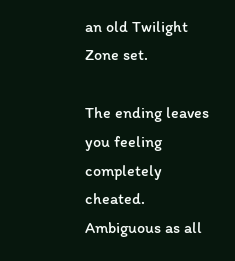an old Twilight Zone set.

The ending leaves you feeling completely cheated. Ambiguous as all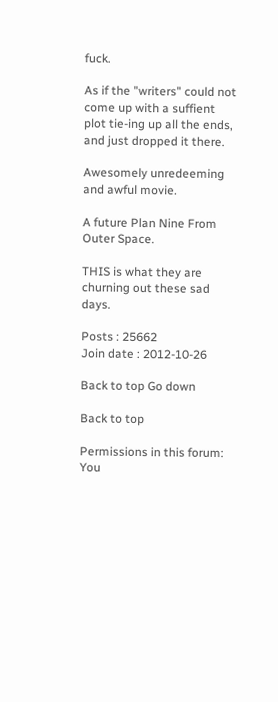fuck.

As if the "writers" could not come up with a suffient plot tie-ing up all the ends, and just dropped it there.

Awesomely unredeeming and awful movie.

A future Plan Nine From Outer Space.

THIS is what they are churning out these sad days.

Posts : 25662
Join date : 2012-10-26

Back to top Go down

Back to top

Permissions in this forum:
You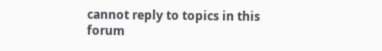cannot reply to topics in this forum